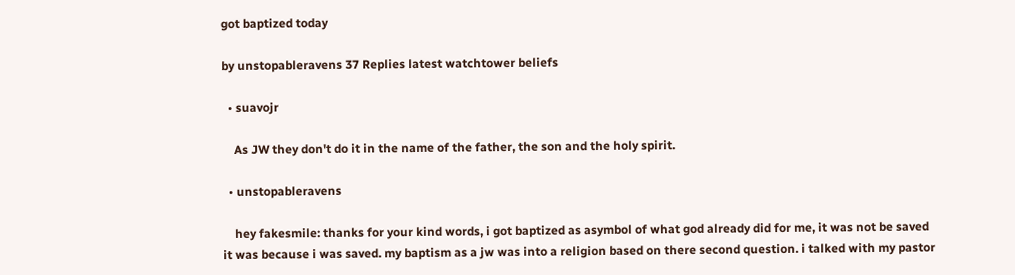got baptized today

by unstopableravens 37 Replies latest watchtower beliefs

  • suavojr

    As JW they don't do it in the name of the father, the son and the holy spirit.

  • unstopableravens

    hey fakesmile: thanks for your kind words, i got baptized as asymbol of what god already did for me, it was not be saved it was because i was saved. my baptism as a jw was into a religion based on there second question. i talked with my pastor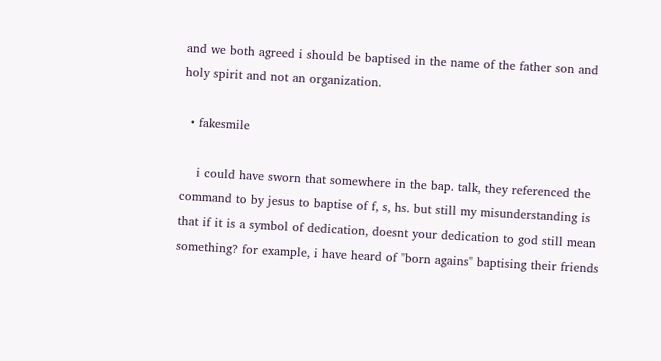and we both agreed i should be baptised in the name of the father son and holy spirit and not an organization.

  • fakesmile

    i could have sworn that somewhere in the bap. talk, they referenced the command to by jesus to baptise of f, s, hs. but still my misunderstanding is that if it is a symbol of dedication, doesnt your dedication to god still mean something? for example, i have heard of "born agains" baptising their friends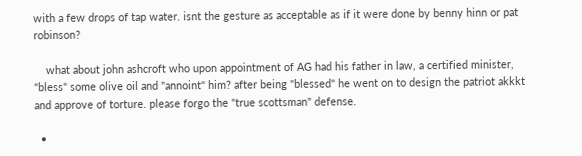with a few drops of tap water. isnt the gesture as acceptable as if it were done by benny hinn or pat robinson?

    what about john ashcroft who upon appointment of AG had his father in law, a certified minister, "bless" some olive oil and "annoint" him? after being "blessed" he went on to design the patriot akkkt and approve of torture. please forgo the "true scottsman" defense.

  •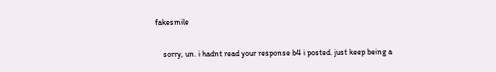fakesmile

    sorry, un. i hadnt read your response b4 i posted. just keep being a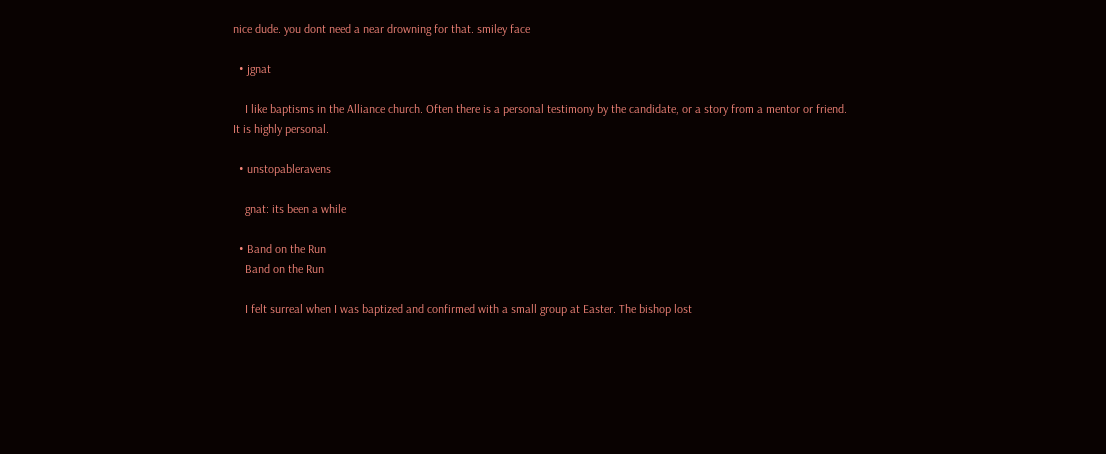nice dude. you dont need a near drowning for that. smiley face

  • jgnat

    I like baptisms in the Alliance church. Often there is a personal testimony by the candidate, or a story from a mentor or friend. It is highly personal.

  • unstopableravens

    gnat: its been a while

  • Band on the Run
    Band on the Run

    I felt surreal when I was baptized and confirmed with a small group at Easter. The bishop lost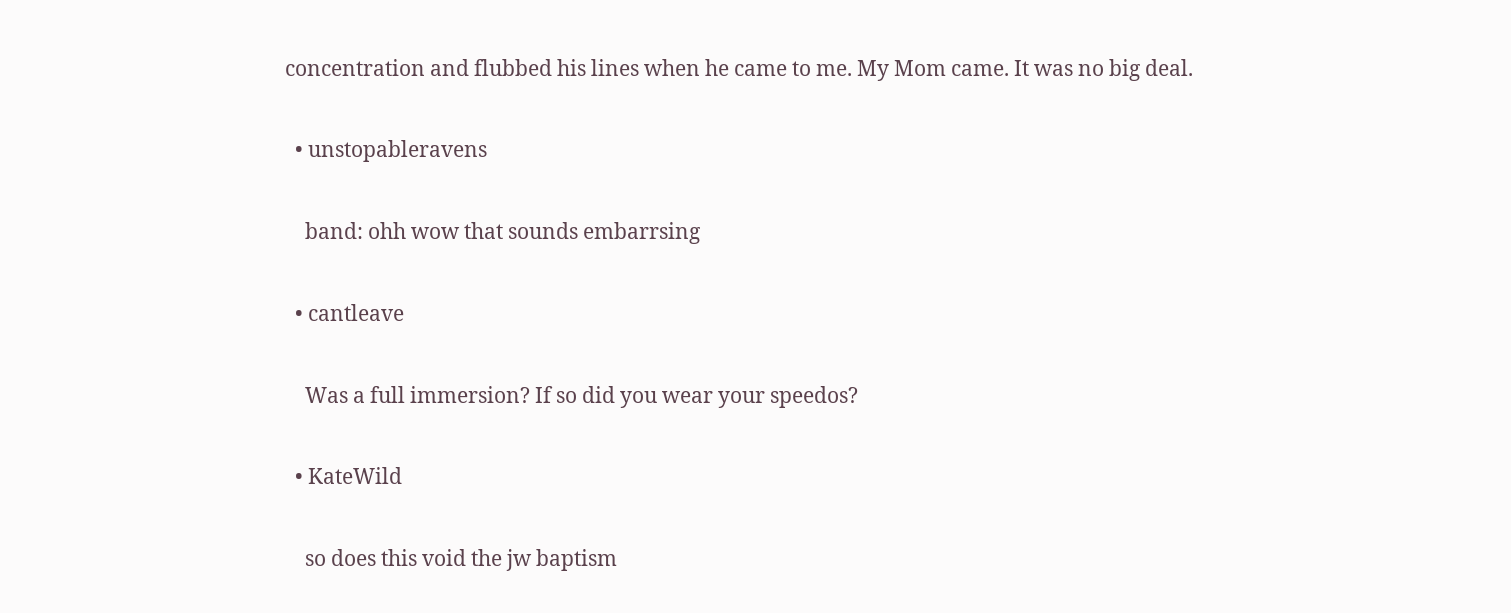concentration and flubbed his lines when he came to me. My Mom came. It was no big deal.

  • unstopableravens

    band: ohh wow that sounds embarrsing

  • cantleave

    Was a full immersion? If so did you wear your speedos?

  • KateWild

    so does this void the jw baptism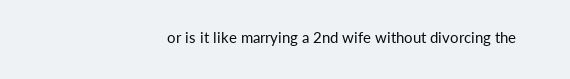or is it like marrying a 2nd wife without divorcing the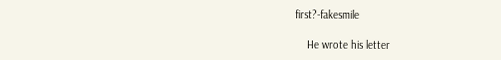first?-fakesmile

    He wrote his letter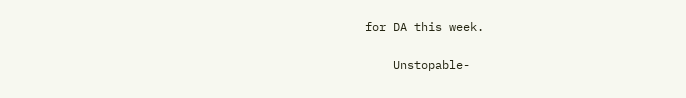for DA this week.

    Unstopable-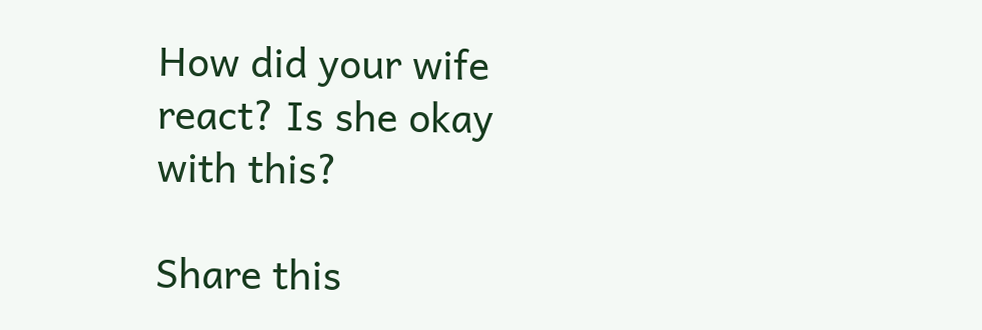How did your wife react? Is she okay with this?

Share this